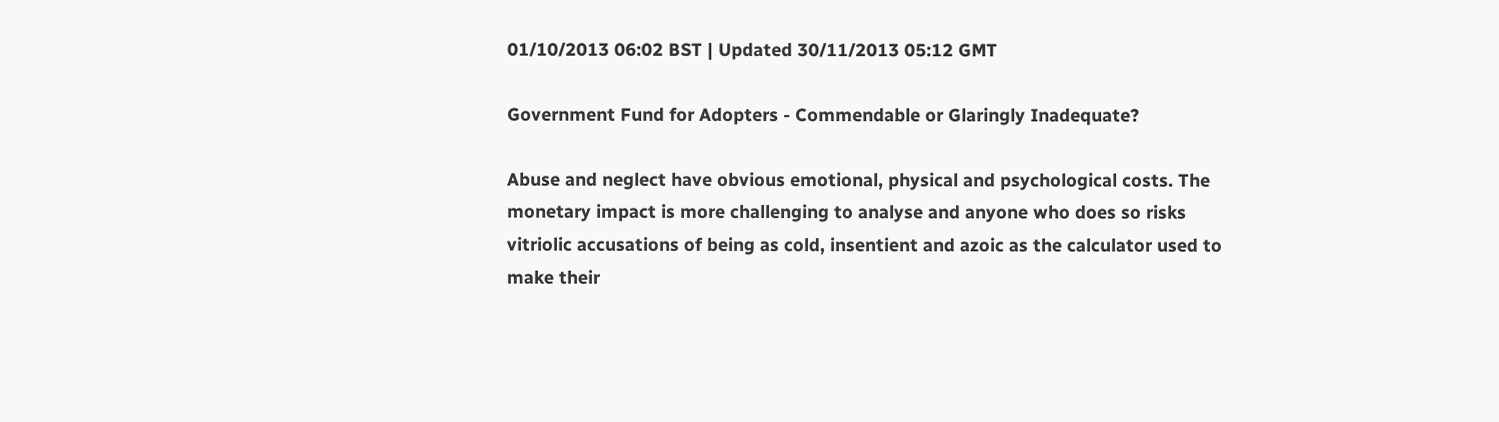01/10/2013 06:02 BST | Updated 30/11/2013 05:12 GMT

Government Fund for Adopters - Commendable or Glaringly Inadequate?

Abuse and neglect have obvious emotional, physical and psychological costs. The monetary impact is more challenging to analyse and anyone who does so risks vitriolic accusations of being as cold, insentient and azoic as the calculator used to make their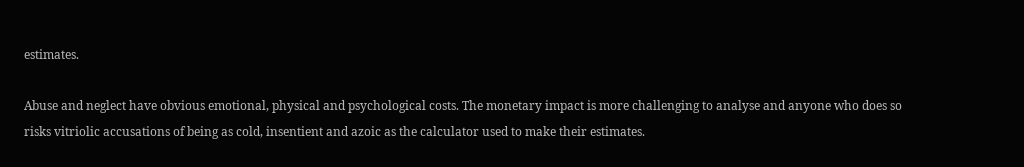estimates.

Abuse and neglect have obvious emotional, physical and psychological costs. The monetary impact is more challenging to analyse and anyone who does so risks vitriolic accusations of being as cold, insentient and azoic as the calculator used to make their estimates.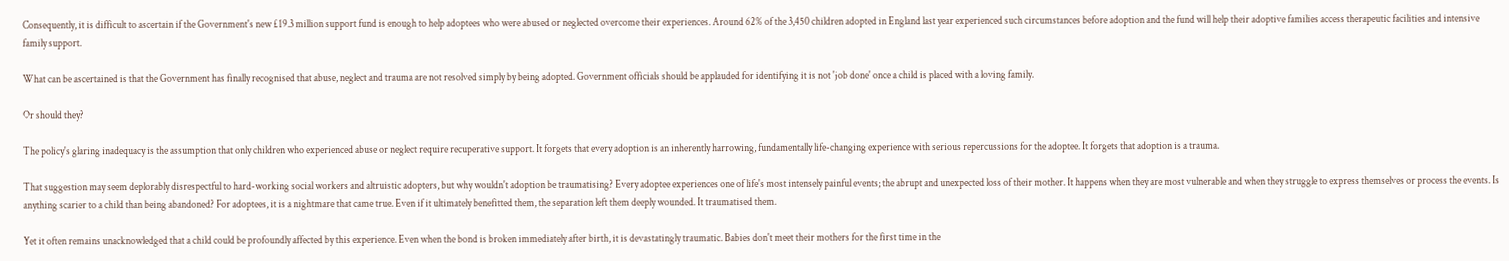Consequently, it is difficult to ascertain if the Government's new £19.3 million support fund is enough to help adoptees who were abused or neglected overcome their experiences. Around 62% of the 3,450 children adopted in England last year experienced such circumstances before adoption and the fund will help their adoptive families access therapeutic facilities and intensive family support.

What can be ascertained is that the Government has finally recognised that abuse, neglect and trauma are not resolved simply by being adopted. Government officials should be applauded for identifying it is not 'job done' once a child is placed with a loving family.

Or should they?

The policy's glaring inadequacy is the assumption that only children who experienced abuse or neglect require recuperative support. It forgets that every adoption is an inherently harrowing, fundamentally life-changing experience with serious repercussions for the adoptee. It forgets that adoption is a trauma.

That suggestion may seem deplorably disrespectful to hard-working social workers and altruistic adopters, but why wouldn't adoption be traumatising? Every adoptee experiences one of life's most intensely painful events; the abrupt and unexpected loss of their mother. It happens when they are most vulnerable and when they struggle to express themselves or process the events. Is anything scarier to a child than being abandoned? For adoptees, it is a nightmare that came true. Even if it ultimately benefitted them, the separation left them deeply wounded. It traumatised them.

Yet it often remains unacknowledged that a child could be profoundly affected by this experience. Even when the bond is broken immediately after birth, it is devastatingly traumatic. Babies don't meet their mothers for the first time in the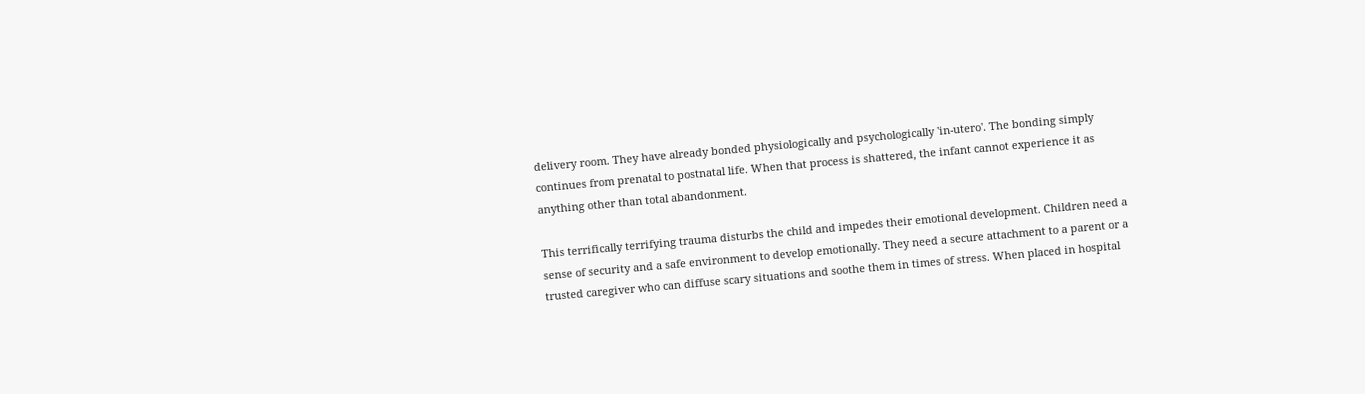delivery room. They have already bonded physiologically and psychologically 'in-utero'. The bonding simply continues from prenatal to postnatal life. When that process is shattered, the infant cannot experience it as anything other than total abandonment.

This terrifically terrifying trauma disturbs the child and impedes their emotional development. Children need a sense of security and a safe environment to develop emotionally. They need a secure attachment to a parent or a trusted caregiver who can diffuse scary situations and soothe them in times of stress. When placed in hospital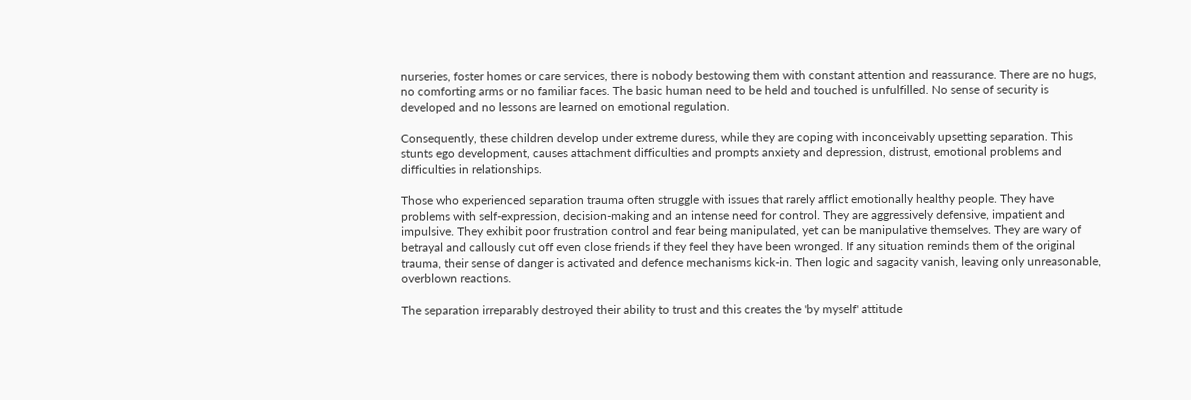nurseries, foster homes or care services, there is nobody bestowing them with constant attention and reassurance. There are no hugs, no comforting arms or no familiar faces. The basic human need to be held and touched is unfulfilled. No sense of security is developed and no lessons are learned on emotional regulation.

Consequently, these children develop under extreme duress, while they are coping with inconceivably upsetting separation. This stunts ego development, causes attachment difficulties and prompts anxiety and depression, distrust, emotional problems and difficulties in relationships.

Those who experienced separation trauma often struggle with issues that rarely afflict emotionally healthy people. They have problems with self-expression, decision-making and an intense need for control. They are aggressively defensive, impatient and impulsive. They exhibit poor frustration control and fear being manipulated, yet can be manipulative themselves. They are wary of betrayal and callously cut off even close friends if they feel they have been wronged. If any situation reminds them of the original trauma, their sense of danger is activated and defence mechanisms kick-in. Then logic and sagacity vanish, leaving only unreasonable, overblown reactions.

The separation irreparably destroyed their ability to trust and this creates the 'by myself' attitude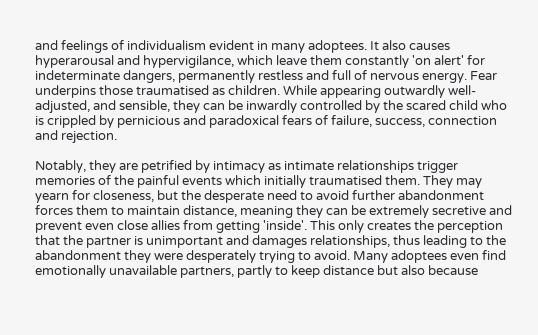and feelings of individualism evident in many adoptees. It also causes hyperarousal and hypervigilance, which leave them constantly 'on alert' for indeterminate dangers, permanently restless and full of nervous energy. Fear underpins those traumatised as children. While appearing outwardly well-adjusted, and sensible, they can be inwardly controlled by the scared child who is crippled by pernicious and paradoxical fears of failure, success, connection and rejection.

Notably, they are petrified by intimacy as intimate relationships trigger memories of the painful events which initially traumatised them. They may yearn for closeness, but the desperate need to avoid further abandonment forces them to maintain distance, meaning they can be extremely secretive and prevent even close allies from getting 'inside'. This only creates the perception that the partner is unimportant and damages relationships, thus leading to the abandonment they were desperately trying to avoid. Many adoptees even find emotionally unavailable partners, partly to keep distance but also because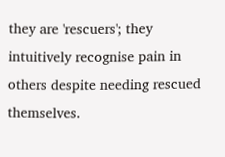they are 'rescuers'; they intuitively recognise pain in others despite needing rescued themselves.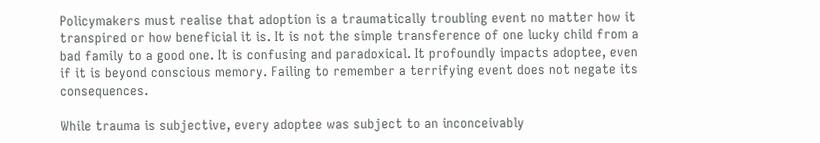Policymakers must realise that adoption is a traumatically troubling event no matter how it transpired or how beneficial it is. It is not the simple transference of one lucky child from a bad family to a good one. It is confusing and paradoxical. It profoundly impacts adoptee, even if it is beyond conscious memory. Failing to remember a terrifying event does not negate its consequences.

While trauma is subjective, every adoptee was subject to an inconceivably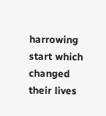harrowing start which changed their lives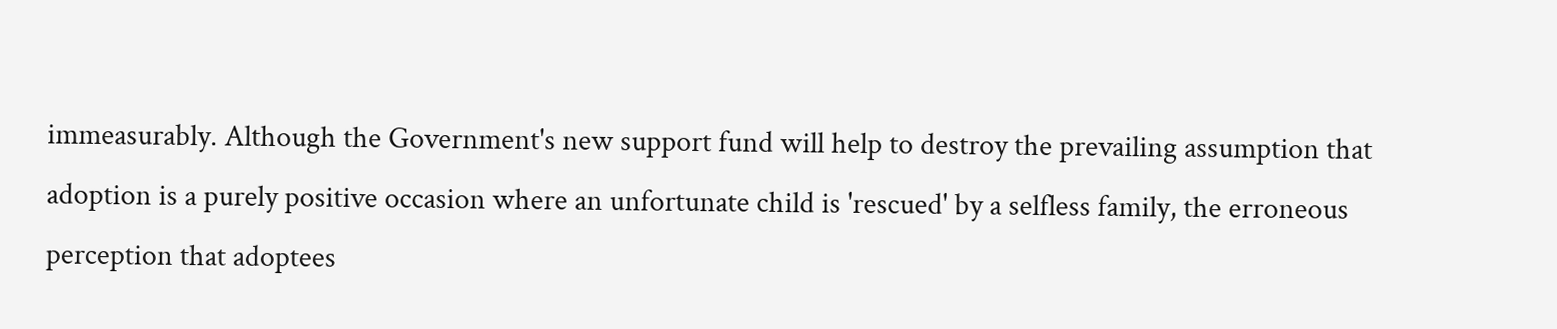immeasurably. Although the Government's new support fund will help to destroy the prevailing assumption that adoption is a purely positive occasion where an unfortunate child is 'rescued' by a selfless family, the erroneous perception that adoptees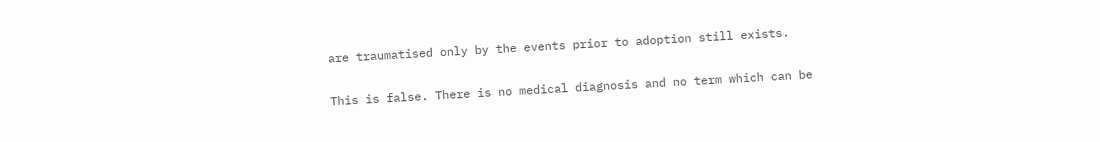are traumatised only by the events prior to adoption still exists.

This is false. There is no medical diagnosis and no term which can be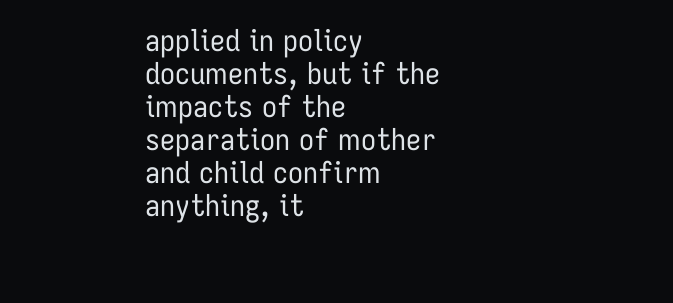applied in policy documents, but if the impacts of the separation of mother and child confirm anything, it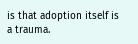is that adoption itself is a trauma.